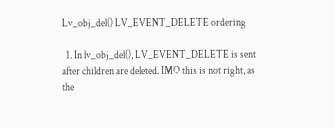Lv_obj_del() LV_EVENT_DELETE ordering

  1. In lv_obj_del(), LV_EVENT_DELETE is sent after children are deleted. IMO this is not right, as the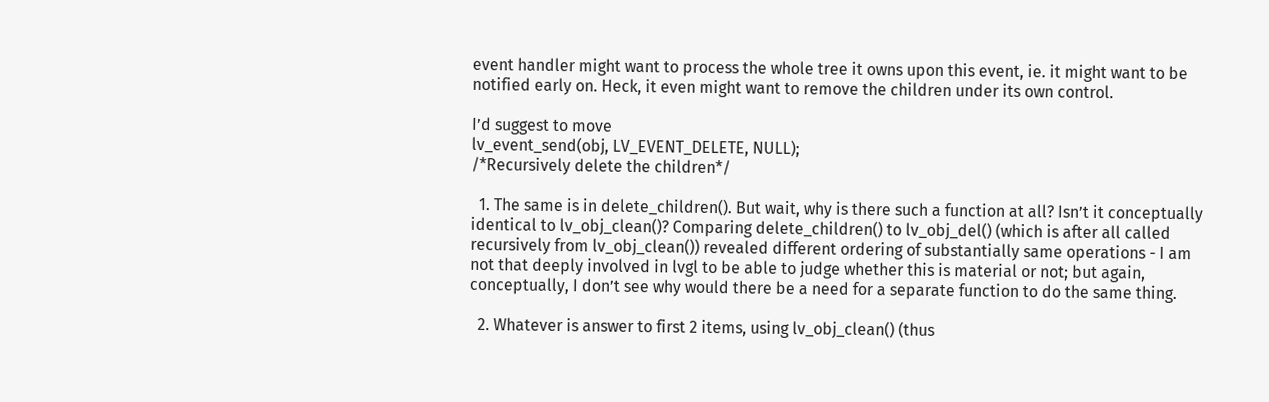event handler might want to process the whole tree it owns upon this event, ie. it might want to be notified early on. Heck, it even might want to remove the children under its own control.

I’d suggest to move
lv_event_send(obj, LV_EVENT_DELETE, NULL);
/*Recursively delete the children*/

  1. The same is in delete_children(). But wait, why is there such a function at all? Isn’t it conceptually identical to lv_obj_clean()? Comparing delete_children() to lv_obj_del() (which is after all called recursively from lv_obj_clean()) revealed different ordering of substantially same operations - I am not that deeply involved in lvgl to be able to judge whether this is material or not; but again, conceptually, I don’t see why would there be a need for a separate function to do the same thing.

  2. Whatever is answer to first 2 items, using lv_obj_clean() (thus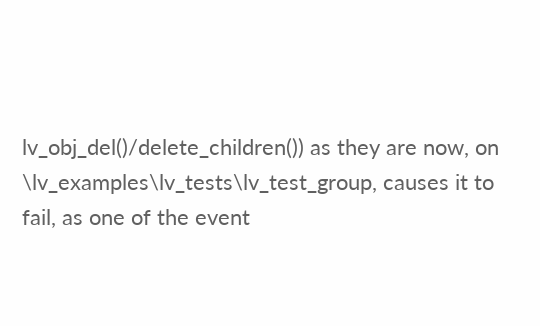lv_obj_del()/delete_children()) as they are now, on \lv_examples\lv_tests\lv_test_group, causes it to fail, as one of the event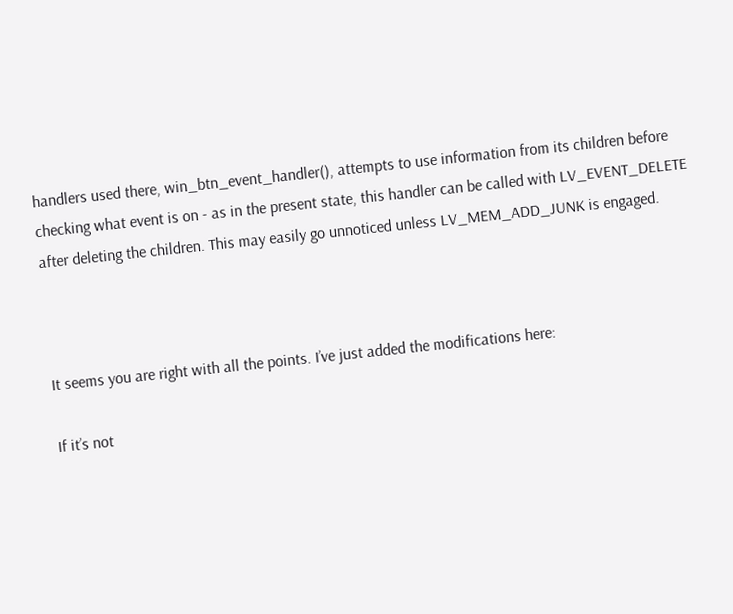handlers used there, win_btn_event_handler(), attempts to use information from its children before checking what event is on - as in the present state, this handler can be called with LV_EVENT_DELETE after deleting the children. This may easily go unnoticed unless LV_MEM_ADD_JUNK is engaged.



It seems you are right with all the points. I’ve just added the modifications here:

If it’s not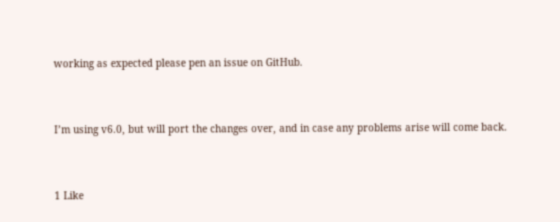working as expected please pen an issue on GitHub.


I’m using v6.0, but will port the changes over, and in case any problems arise will come back.


1 Like